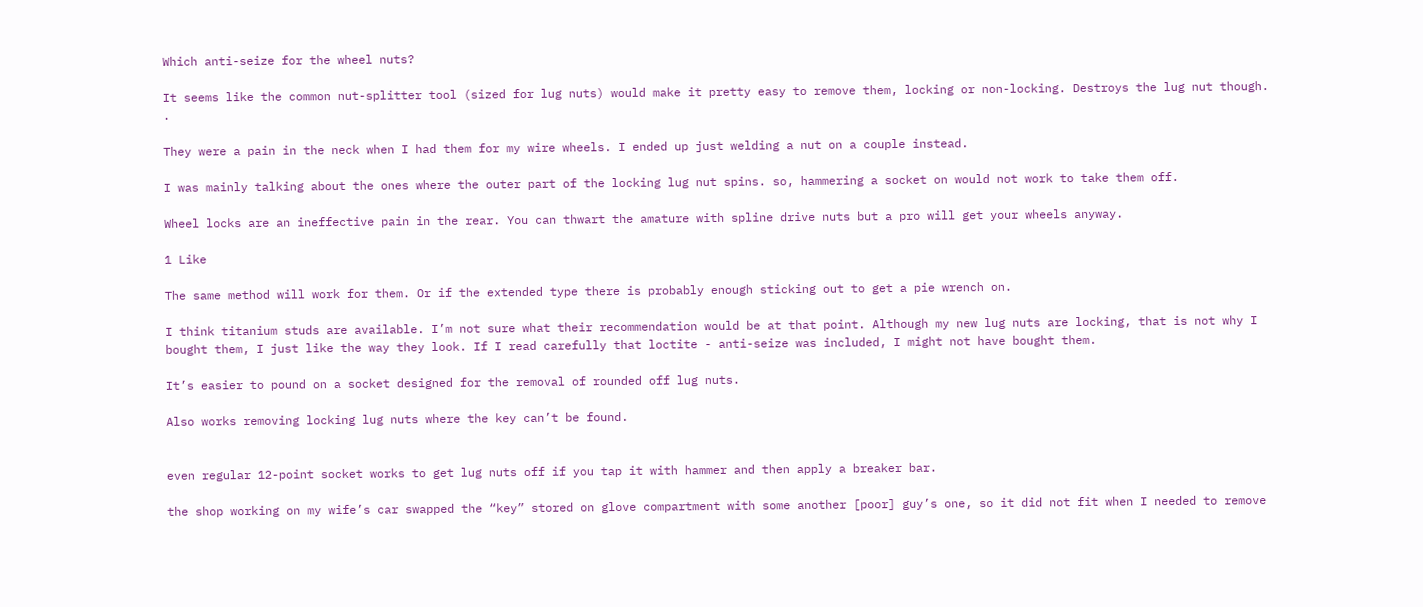Which anti-seize for the wheel nuts?

It seems like the common nut-splitter tool (sized for lug nuts) would make it pretty easy to remove them, locking or non-locking. Destroys the lug nut though. .

They were a pain in the neck when I had them for my wire wheels. I ended up just welding a nut on a couple instead.

I was mainly talking about the ones where the outer part of the locking lug nut spins. so, hammering a socket on would not work to take them off.

Wheel locks are an ineffective pain in the rear. You can thwart the amature with spline drive nuts but a pro will get your wheels anyway.

1 Like

The same method will work for them. Or if the extended type there is probably enough sticking out to get a pie wrench on.

I think titanium studs are available. I’m not sure what their recommendation would be at that point. Although my new lug nuts are locking, that is not why I bought them, I just like the way they look. If I read carefully that loctite - anti-seize was included, I might not have bought them.

It’s easier to pound on a socket designed for the removal of rounded off lug nuts.

Also works removing locking lug nuts where the key can’t be found.


even regular 12-point socket works to get lug nuts off if you tap it with hammer and then apply a breaker bar.

the shop working on my wife’s car swapped the “key” stored on glove compartment with some another [poor] guy’s one, so it did not fit when I needed to remove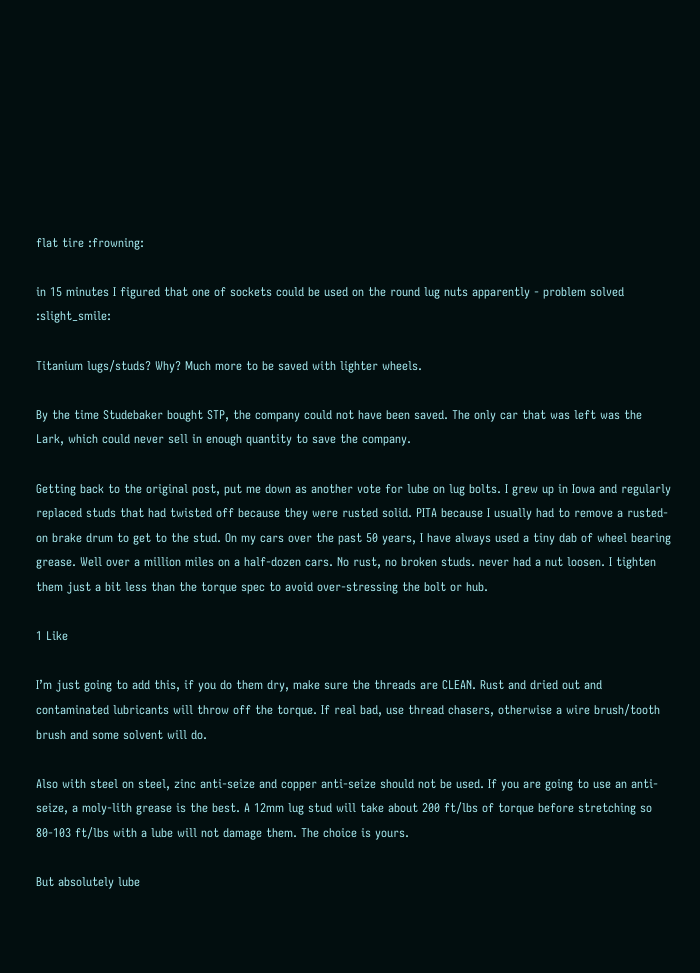flat tire :frowning:

in 15 minutes I figured that one of sockets could be used on the round lug nuts apparently - problem solved :slight_smile:

Titanium lugs/studs? Why? Much more to be saved with lighter wheels.

By the time Studebaker bought STP, the company could not have been saved. The only car that was left was the Lark, which could never sell in enough quantity to save the company.

Getting back to the original post, put me down as another vote for lube on lug bolts. I grew up in Iowa and regularly replaced studs that had twisted off because they were rusted solid. PITA because I usually had to remove a rusted-on brake drum to get to the stud. On my cars over the past 50 years, I have always used a tiny dab of wheel bearing grease. Well over a million miles on a half-dozen cars. No rust, no broken studs. never had a nut loosen. I tighten them just a bit less than the torque spec to avoid over-stressing the bolt or hub.

1 Like

I’m just going to add this, if you do them dry, make sure the threads are CLEAN. Rust and dried out and contaminated lubricants will throw off the torque. If real bad, use thread chasers, otherwise a wire brush/tooth brush and some solvent will do.

Also with steel on steel, zinc anti-seize and copper anti-seize should not be used. If you are going to use an anti-seize, a moly-lith grease is the best. A 12mm lug stud will take about 200 ft/lbs of torque before stretching so 80-103 ft/lbs with a lube will not damage them. The choice is yours.

But absolutely lube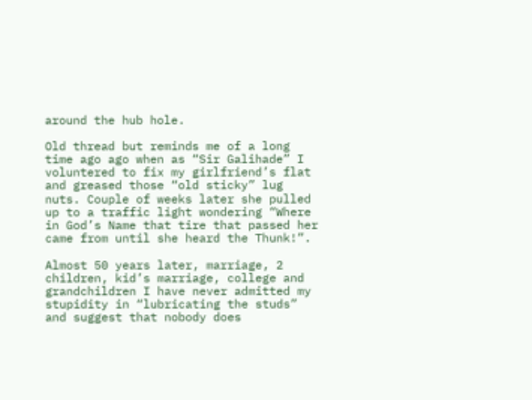around the hub hole.

Old thread but reminds me of a long time ago ago when as “Sir Galihade” I voluntered to fix my girlfriend’s flat and greased those “old sticky” lug nuts. Couple of weeks later she pulled up to a traffic light wondering “Where in God’s Name that tire that passed her came from until she heard the Thunk!”.

Almost 50 years later, marriage, 2 children, kid’s marriage, college and grandchildren I have never admitted my stupidity in “lubricating the studs” and suggest that nobody does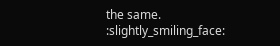the same. :slightly_smiling_face: